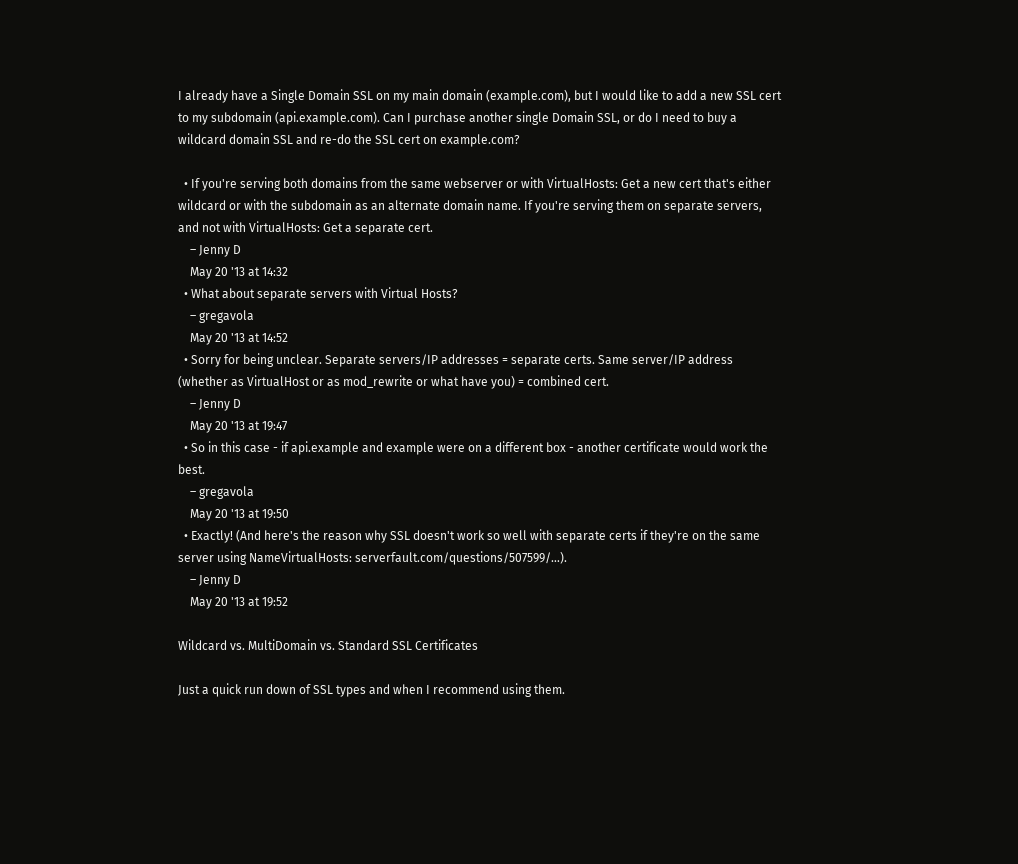I already have a Single Domain SSL on my main domain (example.com), but I would like to add a new SSL cert to my subdomain (api.example.com). Can I purchase another single Domain SSL, or do I need to buy a wildcard domain SSL and re-do the SSL cert on example.com?

  • If you're serving both domains from the same webserver or with VirtualHosts: Get a new cert that's either wildcard or with the subdomain as an alternate domain name. If you're serving them on separate servers, and not with VirtualHosts: Get a separate cert.
    – Jenny D
    May 20 '13 at 14:32
  • What about separate servers with Virtual Hosts?
    – gregavola
    May 20 '13 at 14:52
  • Sorry for being unclear. Separate servers/IP addresses = separate certs. Same server/IP address (whether as VirtualHost or as mod_rewrite or what have you) = combined cert.
    – Jenny D
    May 20 '13 at 19:47
  • So in this case - if api.example and example were on a different box - another certificate would work the best.
    – gregavola
    May 20 '13 at 19:50
  • Exactly! (And here's the reason why SSL doesn't work so well with separate certs if they're on the same server using NameVirtualHosts: serverfault.com/questions/507599/…).
    – Jenny D
    May 20 '13 at 19:52

Wildcard vs. MultiDomain vs. Standard SSL Certificates

Just a quick run down of SSL types and when I recommend using them.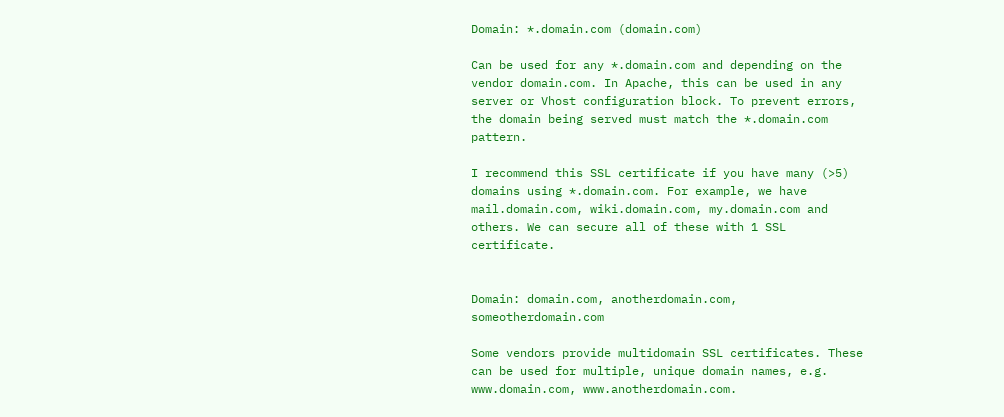Domain: *.domain.com (domain.com)

Can be used for any *.domain.com and depending on the vendor domain.com. In Apache, this can be used in any server or Vhost configuration block. To prevent errors, the domain being served must match the *.domain.com pattern.

I recommend this SSL certificate if you have many (>5) domains using *.domain.com. For example, we have mail.domain.com, wiki.domain.com, my.domain.com and others. We can secure all of these with 1 SSL certificate.


Domain: domain.com, anotherdomain.com, someotherdomain.com

Some vendors provide multidomain SSL certificates. These can be used for multiple, unique domain names, e.g. www.domain.com, www.anotherdomain.com.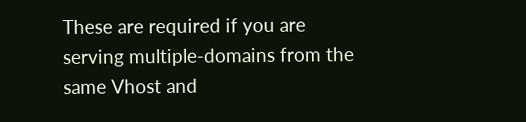These are required if you are serving multiple-domains from the same Vhost and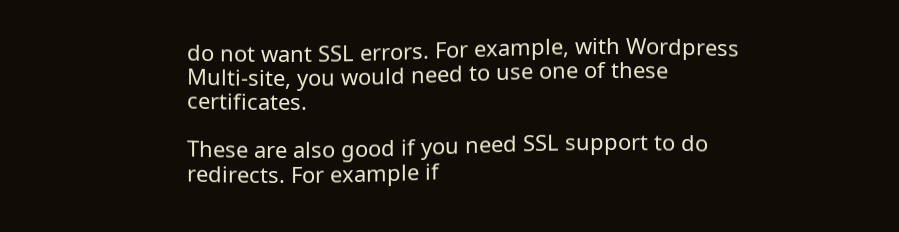do not want SSL errors. For example, with Wordpress Multi-site, you would need to use one of these certificates.

These are also good if you need SSL support to do redirects. For example if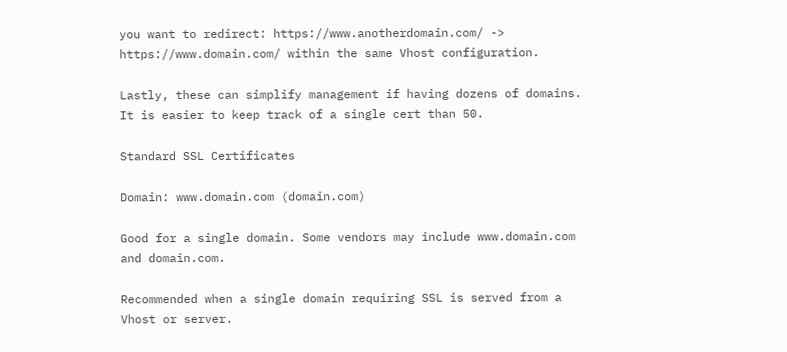you want to redirect: https://www.anotherdomain.com/ -> https://www.domain.com/ within the same Vhost configuration.

Lastly, these can simplify management if having dozens of domains. It is easier to keep track of a single cert than 50.

Standard SSL Certificates

Domain: www.domain.com (domain.com)

Good for a single domain. Some vendors may include www.domain.com and domain.com.

Recommended when a single domain requiring SSL is served from a Vhost or server.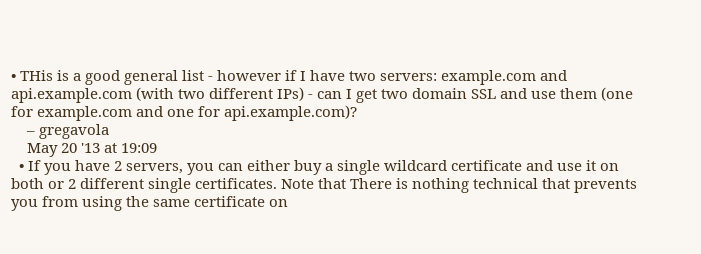• THis is a good general list - however if I have two servers: example.com and api.example.com (with two different IPs) - can I get two domain SSL and use them (one for example.com and one for api.example.com)?
    – gregavola
    May 20 '13 at 19:09
  • If you have 2 servers, you can either buy a single wildcard certificate and use it on both or 2 different single certificates. Note that There is nothing technical that prevents you from using the same certificate on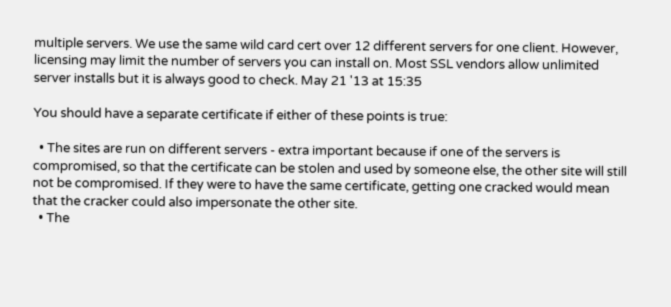multiple servers. We use the same wild card cert over 12 different servers for one client. However, licensing may limit the number of servers you can install on. Most SSL vendors allow unlimited server installs but it is always good to check. May 21 '13 at 15:35

You should have a separate certificate if either of these points is true:

  • The sites are run on different servers - extra important because if one of the servers is compromised, so that the certificate can be stolen and used by someone else, the other site will still not be compromised. If they were to have the same certificate, getting one cracked would mean that the cracker could also impersonate the other site.
  • The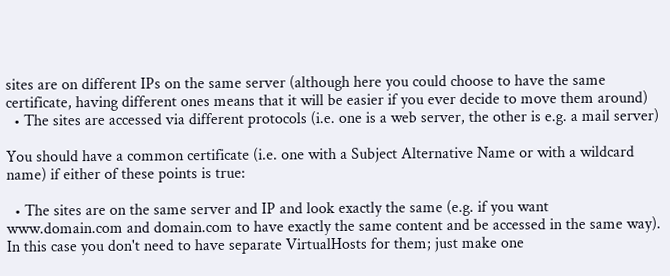sites are on different IPs on the same server (although here you could choose to have the same certificate, having different ones means that it will be easier if you ever decide to move them around)
  • The sites are accessed via different protocols (i.e. one is a web server, the other is e.g. a mail server)

You should have a common certificate (i.e. one with a Subject Alternative Name or with a wildcard name) if either of these points is true:

  • The sites are on the same server and IP and look exactly the same (e.g. if you want www.domain.com and domain.com to have exactly the same content and be accessed in the same way). In this case you don't need to have separate VirtualHosts for them; just make one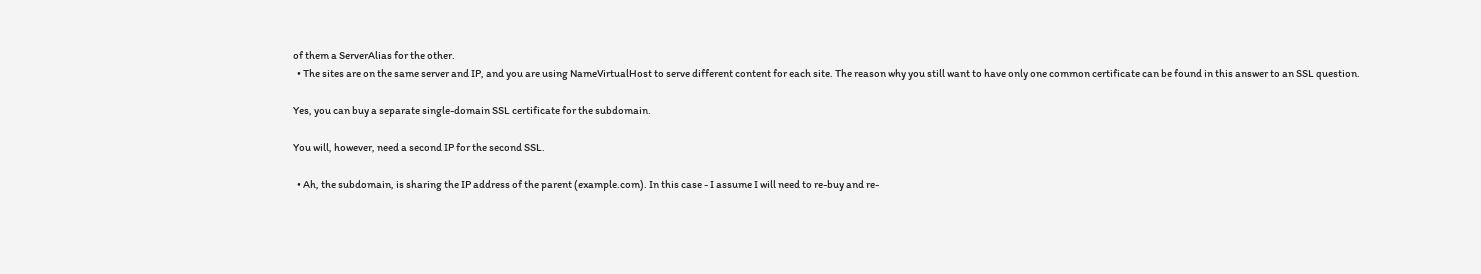of them a ServerAlias for the other.
  • The sites are on the same server and IP, and you are using NameVirtualHost to serve different content for each site. The reason why you still want to have only one common certificate can be found in this answer to an SSL question.

Yes, you can buy a separate single-domain SSL certificate for the subdomain.

You will, however, need a second IP for the second SSL.

  • Ah, the subdomain, is sharing the IP address of the parent (example.com). In this case - I assume I will need to re-buy and re-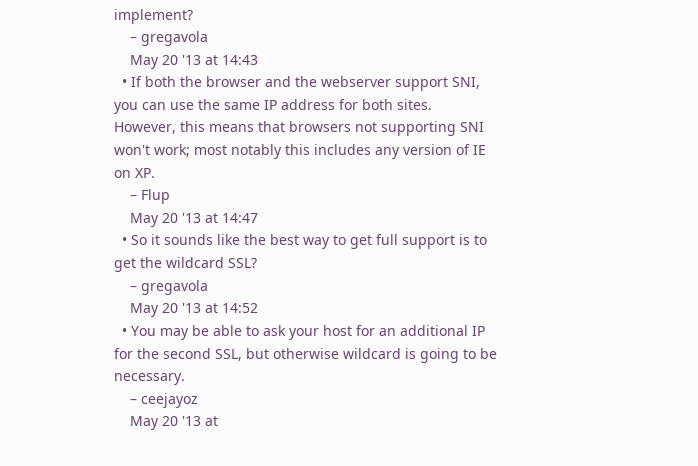implement?
    – gregavola
    May 20 '13 at 14:43
  • If both the browser and the webserver support SNI, you can use the same IP address for both sites. However, this means that browsers not supporting SNI won't work; most notably this includes any version of IE on XP.
    – Flup
    May 20 '13 at 14:47
  • So it sounds like the best way to get full support is to get the wildcard SSL?
    – gregavola
    May 20 '13 at 14:52
  • You may be able to ask your host for an additional IP for the second SSL, but otherwise wildcard is going to be necessary.
    – ceejayoz
    May 20 '13 at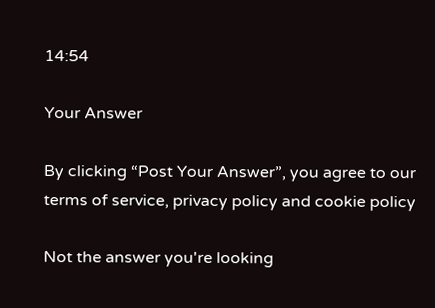14:54

Your Answer

By clicking “Post Your Answer”, you agree to our terms of service, privacy policy and cookie policy

Not the answer you're looking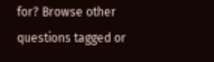for? Browse other questions tagged or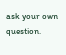ask your own question.